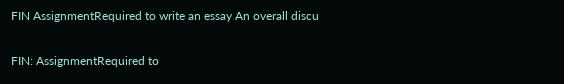FIN AssignmentRequired to write an essay An overall discu

FIN: AssignmentRequired to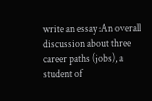write an essay :An overall discussion about three career paths (jobs), a student of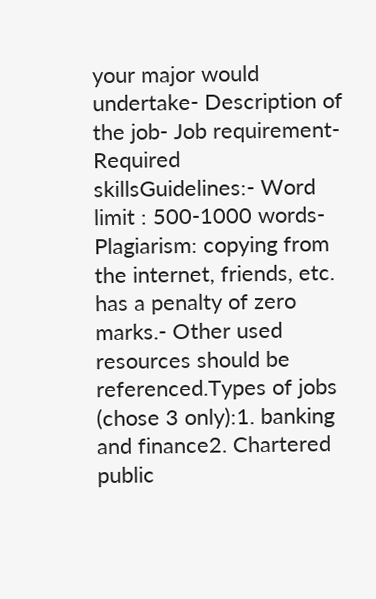your major would undertake- Description of the job- Job requirement- Required skillsGuidelines:- Word limit : 500-1000 words- Plagiarism: copying from the internet, friends, etc. has a penalty of zero marks.- Other used resources should be referenced.Types of jobs (chose 3 only):1. banking and finance2. Chartered public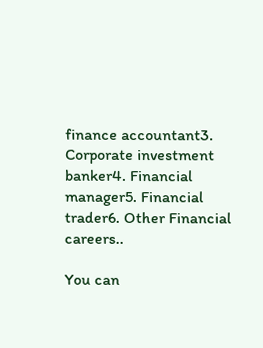finance accountant3. Corporate investment banker4. Financial manager5. Financial trader6. Other Financial careers..

You can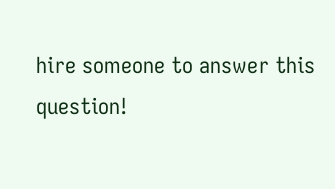hire someone to answer this question!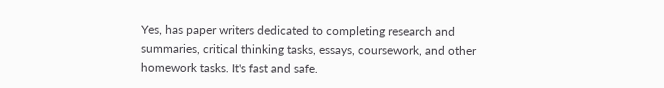Yes, has paper writers dedicated to completing research and summaries, critical thinking tasks, essays, coursework, and other homework tasks. It's fast and safe.